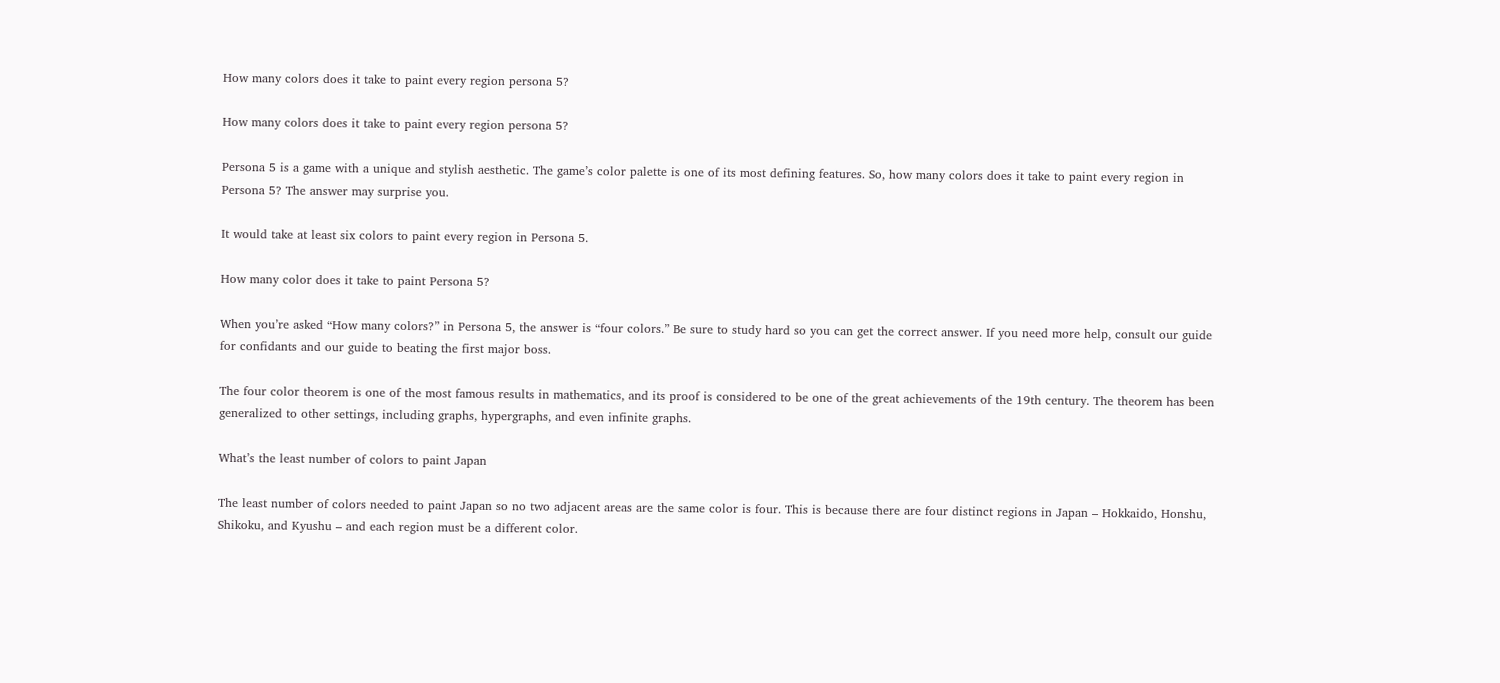How many colors does it take to paint every region persona 5?

How many colors does it take to paint every region persona 5?

Persona 5 is a game with a unique and stylish aesthetic. The game’s color palette is one of its most defining features. So, how many colors does it take to paint every region in Persona 5? The answer may surprise you.

It would take at least six colors to paint every region in Persona 5.

How many color does it take to paint Persona 5?

When you’re asked “How many colors?” in Persona 5, the answer is “four colors.” Be sure to study hard so you can get the correct answer. If you need more help, consult our guide for confidants and our guide to beating the first major boss.

The four color theorem is one of the most famous results in mathematics, and its proof is considered to be one of the great achievements of the 19th century. The theorem has been generalized to other settings, including graphs, hypergraphs, and even infinite graphs.

What’s the least number of colors to paint Japan

The least number of colors needed to paint Japan so no two adjacent areas are the same color is four. This is because there are four distinct regions in Japan – Hokkaido, Honshu, Shikoku, and Kyushu – and each region must be a different color.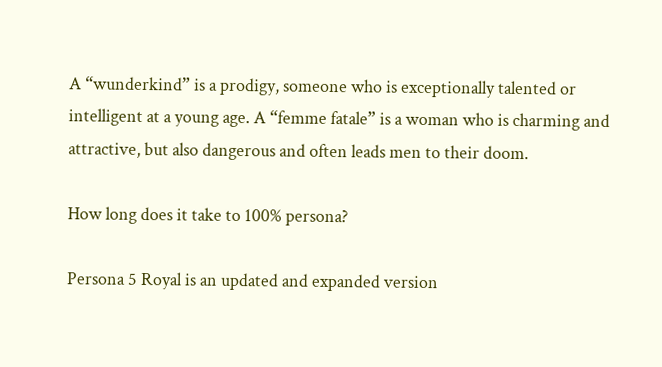A “wunderkind” is a prodigy, someone who is exceptionally talented or intelligent at a young age. A “femme fatale” is a woman who is charming and attractive, but also dangerous and often leads men to their doom.

How long does it take to 100% persona?

Persona 5 Royal is an updated and expanded version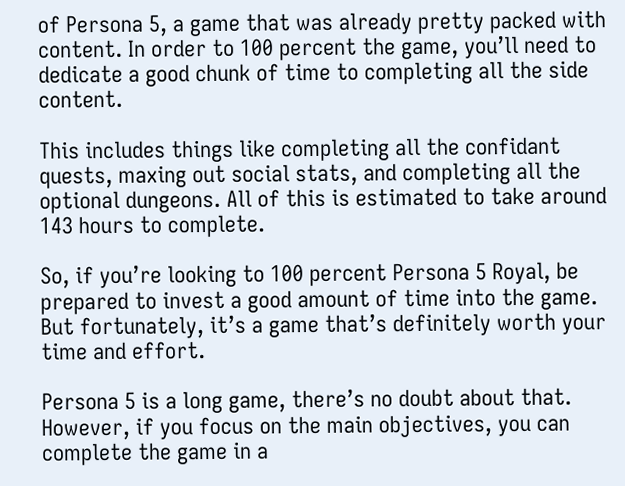of Persona 5, a game that was already pretty packed with content. In order to 100 percent the game, you’ll need to dedicate a good chunk of time to completing all the side content.

This includes things like completing all the confidant quests, maxing out social stats, and completing all the optional dungeons. All of this is estimated to take around 143 hours to complete.

So, if you’re looking to 100 percent Persona 5 Royal, be prepared to invest a good amount of time into the game. But fortunately, it’s a game that’s definitely worth your time and effort.

Persona 5 is a long game, there’s no doubt about that. However, if you focus on the main objectives, you can complete the game in a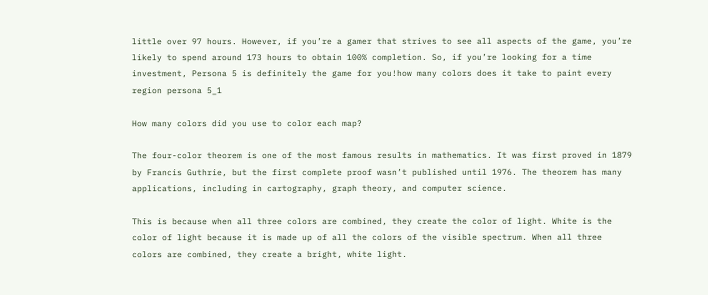little over 97 hours. However, if you’re a gamer that strives to see all aspects of the game, you’re likely to spend around 173 hours to obtain 100% completion. So, if you’re looking for a time investment, Persona 5 is definitely the game for you!how many colors does it take to paint every region persona 5_1

How many colors did you use to color each map?

The four-color theorem is one of the most famous results in mathematics. It was first proved in 1879 by Francis Guthrie, but the first complete proof wasn’t published until 1976. The theorem has many applications, including in cartography, graph theory, and computer science.

This is because when all three colors are combined, they create the color of light. White is the color of light because it is made up of all the colors of the visible spectrum. When all three colors are combined, they create a bright, white light.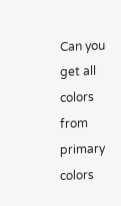Can you get all colors from primary colors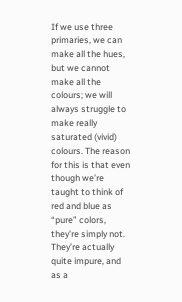If we use three primaries, we can make all the hues, but we cannot make all the colours; we will always struggle to make really saturated (vivid) colours. The reason for this is that even though we’re taught to think of red and blue as “pure” colors, they’re simply not. They’re actually quite impure, and as a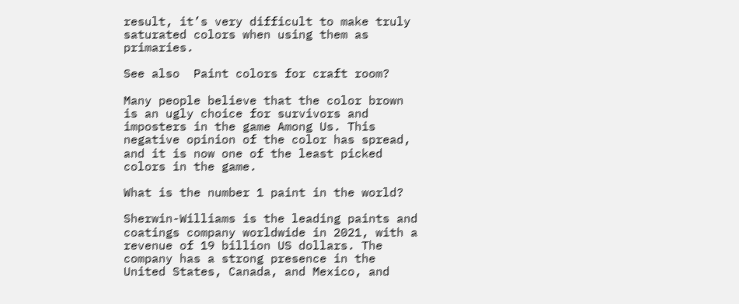result, it’s very difficult to make truly saturated colors when using them as primaries.

See also  Paint colors for craft room?

Many people believe that the color brown is an ugly choice for survivors and imposters in the game Among Us. This negative opinion of the color has spread, and it is now one of the least picked colors in the game.

What is the number 1 paint in the world?

Sherwin-Williams is the leading paints and coatings company worldwide in 2021, with a revenue of 19 billion US dollars. The company has a strong presence in the United States, Canada, and Mexico, and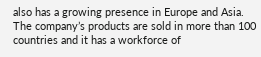also has a growing presence in Europe and Asia. The company’s products are sold in more than 100 countries and it has a workforce of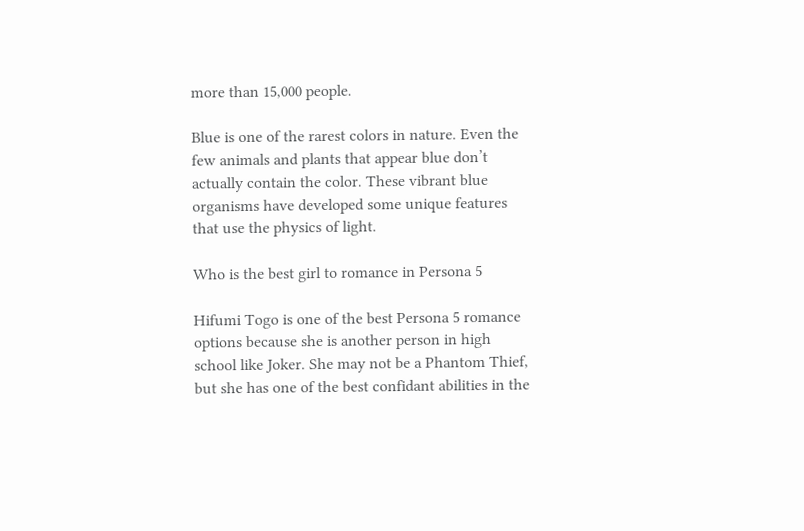more than 15,000 people.

Blue is one of the rarest colors in nature. Even the few animals and plants that appear blue don’t actually contain the color. These vibrant blue organisms have developed some unique features that use the physics of light.

Who is the best girl to romance in Persona 5

Hifumi Togo is one of the best Persona 5 romance options because she is another person in high school like Joker. She may not be a Phantom Thief, but she has one of the best confidant abilities in the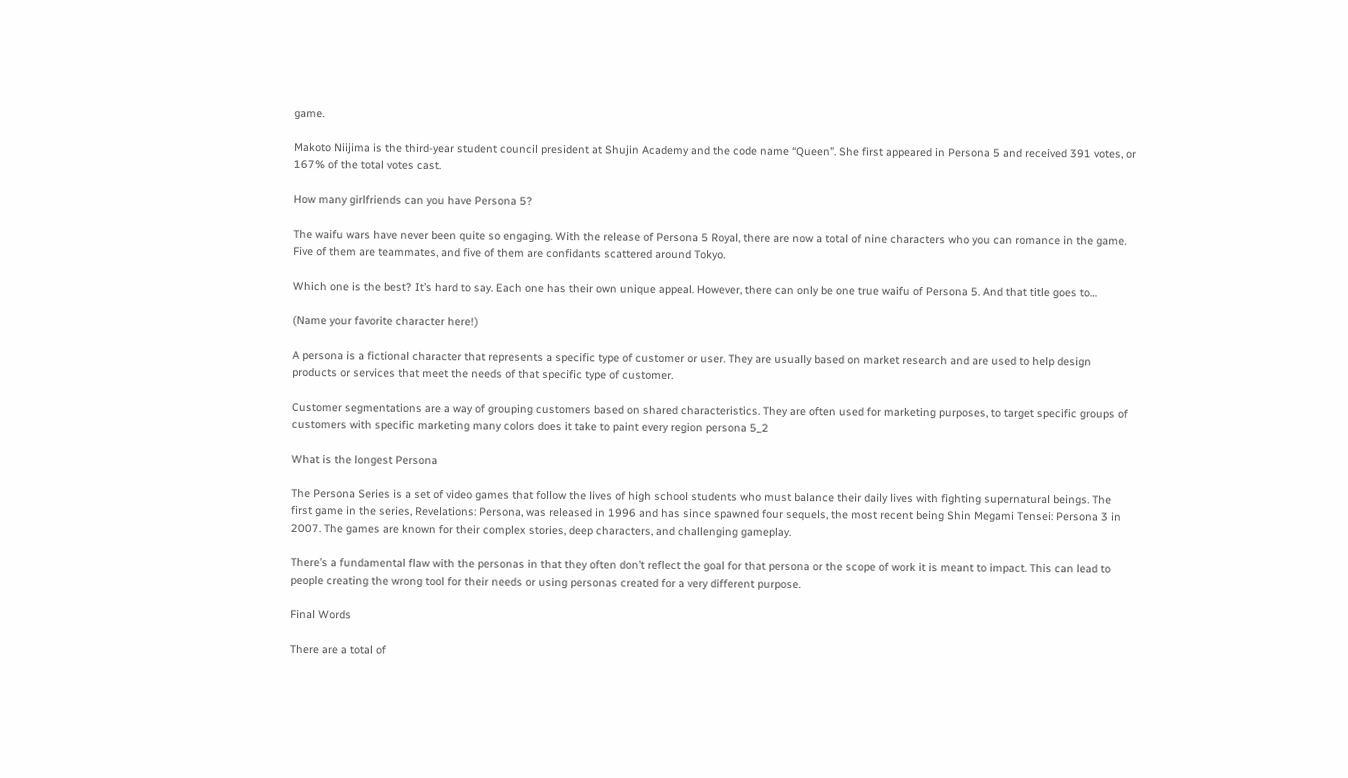game.

Makoto Niijima is the third-year student council president at Shujin Academy and the code name “Queen”. She first appeared in Persona 5 and received 391 votes, or 167% of the total votes cast.

How many girlfriends can you have Persona 5?

The waifu wars have never been quite so engaging. With the release of Persona 5 Royal, there are now a total of nine characters who you can romance in the game. Five of them are teammates, and five of them are confidants scattered around Tokyo.

Which one is the best? It’s hard to say. Each one has their own unique appeal. However, there can only be one true waifu of Persona 5. And that title goes to…

(Name your favorite character here!)

A persona is a fictional character that represents a specific type of customer or user. They are usually based on market research and are used to help design products or services that meet the needs of that specific type of customer.

Customer segmentations are a way of grouping customers based on shared characteristics. They are often used for marketing purposes, to target specific groups of customers with specific marketing many colors does it take to paint every region persona 5_2

What is the longest Persona

The Persona Series is a set of video games that follow the lives of high school students who must balance their daily lives with fighting supernatural beings. The first game in the series, Revelations: Persona, was released in 1996 and has since spawned four sequels, the most recent being Shin Megami Tensei: Persona 3 in 2007. The games are known for their complex stories, deep characters, and challenging gameplay.

There’s a fundamental flaw with the personas in that they often don’t reflect the goal for that persona or the scope of work it is meant to impact. This can lead to people creating the wrong tool for their needs or using personas created for a very different purpose.

Final Words

There are a total of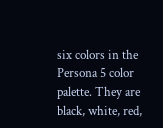six colors in the Persona 5 color palette. They are black, white, red,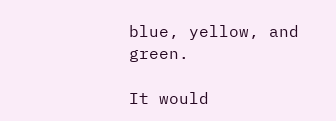blue, yellow, and green.

It would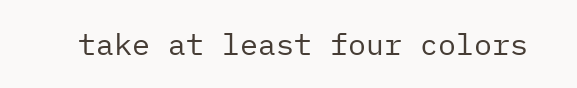take at least four colors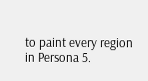to paint every region in Persona 5.